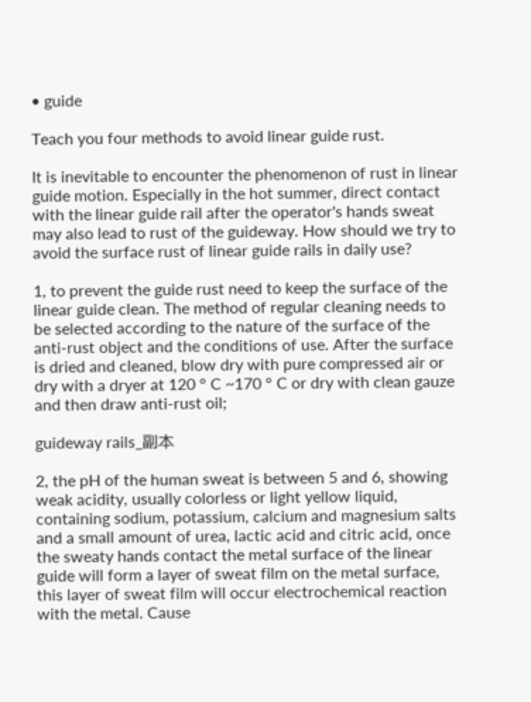• guide

Teach you four methods to avoid linear guide rust.

It is inevitable to encounter the phenomenon of rust in linear guide motion. Especially in the hot summer, direct contact with the linear guide rail after the operator's hands sweat may also lead to rust of the guideway. How should we try to avoid the surface rust of linear guide rails in daily use?

1, to prevent the guide rust need to keep the surface of the linear guide clean. The method of regular cleaning needs to be selected according to the nature of the surface of the anti-rust object and the conditions of use. After the surface is dried and cleaned, blow dry with pure compressed air or dry with a dryer at 120 ° C ~170 ° C or dry with clean gauze and then draw anti-rust oil;

guideway rails_副本

2, the pH of the human sweat is between 5 and 6, showing weak acidity, usually colorless or light yellow liquid, containing sodium, potassium, calcium and magnesium salts and a small amount of urea, lactic acid and citric acid, once the sweaty hands contact the metal surface of the linear guide will form a layer of sweat film on the metal surface, this layer of sweat film will occur electrochemical reaction with the metal. Cause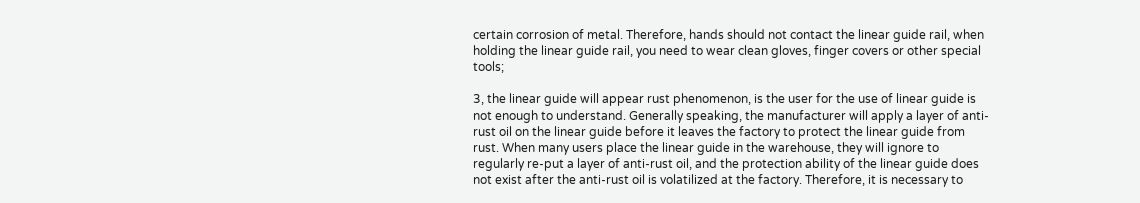certain corrosion of metal. Therefore, hands should not contact the linear guide rail, when holding the linear guide rail, you need to wear clean gloves, finger covers or other special tools;

3, the linear guide will appear rust phenomenon, is the user for the use of linear guide is not enough to understand. Generally speaking, the manufacturer will apply a layer of anti-rust oil on the linear guide before it leaves the factory to protect the linear guide from rust. When many users place the linear guide in the warehouse, they will ignore to regularly re-put a layer of anti-rust oil, and the protection ability of the linear guide does not exist after the anti-rust oil is volatilized at the factory. Therefore, it is necessary to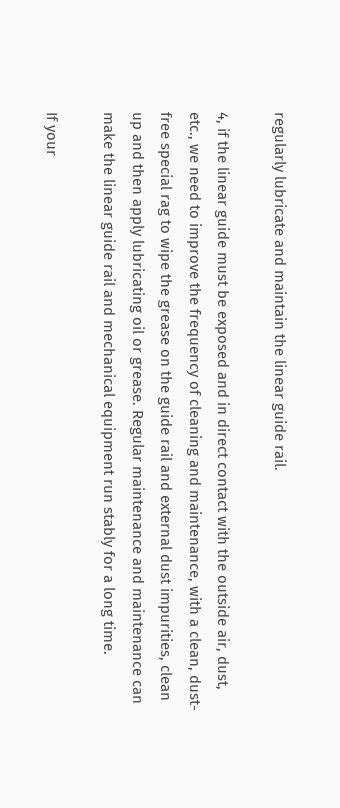regularly lubricate and maintain the linear guide rail.

4, if the linear guide must be exposed and in direct contact with the outside air, dust, etc., we need to improve the frequency of cleaning and maintenance, with a clean, dust-free special rag to wipe the grease on the guide rail and external dust impurities, clean up and then apply lubricating oil or grease. Regular maintenance and maintenance can make the linear guide rail and mechanical equipment run stably for a long time.

If your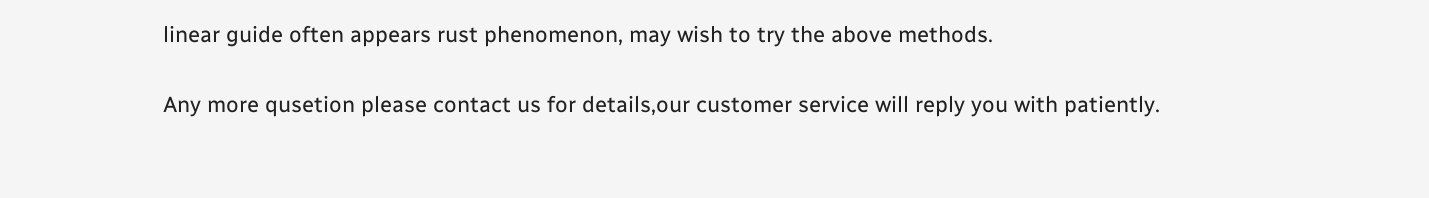linear guide often appears rust phenomenon, may wish to try the above methods.

Any more qusetion please contact us for details,our customer service will reply you with patiently.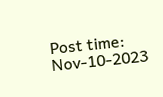Post time: Nov-10-2023